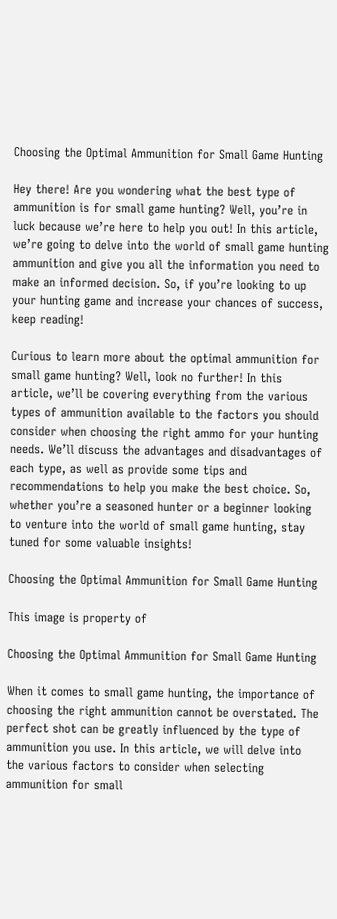Choosing the Optimal Ammunition for Small Game Hunting

Hey there! Are you wondering what the best type of ammunition is for small game hunting? Well, you’re in luck because we’re here to help you out! In this article, we’re going to delve into the world of small game hunting ammunition and give you all the information you need to make an informed decision. So, if you’re looking to up your hunting game and increase your chances of success, keep reading!

Curious to learn more about the optimal ammunition for small game hunting? Well, look no further! In this article, we’ll be covering everything from the various types of ammunition available to the factors you should consider when choosing the right ammo for your hunting needs. We’ll discuss the advantages and disadvantages of each type, as well as provide some tips and recommendations to help you make the best choice. So, whether you’re a seasoned hunter or a beginner looking to venture into the world of small game hunting, stay tuned for some valuable insights!

Choosing the Optimal Ammunition for Small Game Hunting

This image is property of

Choosing the Optimal Ammunition for Small Game Hunting

When it comes to small game hunting, the importance of choosing the right ammunition cannot be overstated. The perfect shot can be greatly influenced by the type of ammunition you use. In this article, we will delve into the various factors to consider when selecting ammunition for small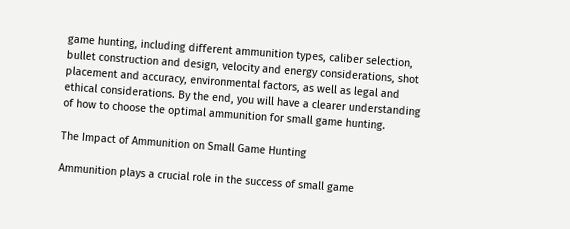game hunting, including different ammunition types, caliber selection, bullet construction and design, velocity and energy considerations, shot placement and accuracy, environmental factors, as well as legal and ethical considerations. By the end, you will have a clearer understanding of how to choose the optimal ammunition for small game hunting.

The Impact of Ammunition on Small Game Hunting

Ammunition plays a crucial role in the success of small game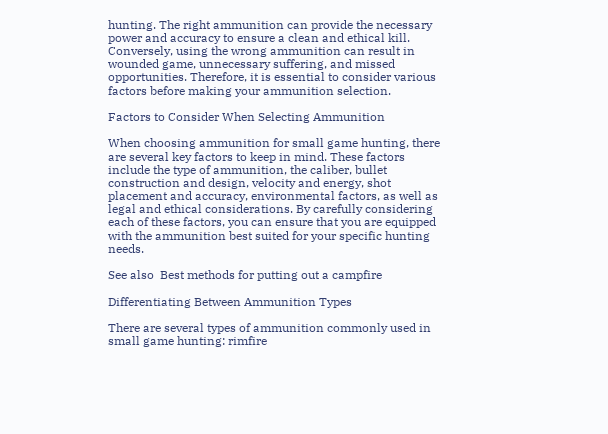hunting. The right ammunition can provide the necessary power and accuracy to ensure a clean and ethical kill. Conversely, using the wrong ammunition can result in wounded game, unnecessary suffering, and missed opportunities. Therefore, it is essential to consider various factors before making your ammunition selection.

Factors to Consider When Selecting Ammunition

When choosing ammunition for small game hunting, there are several key factors to keep in mind. These factors include the type of ammunition, the caliber, bullet construction and design, velocity and energy, shot placement and accuracy, environmental factors, as well as legal and ethical considerations. By carefully considering each of these factors, you can ensure that you are equipped with the ammunition best suited for your specific hunting needs.

See also  Best methods for putting out a campfire

Differentiating Between Ammunition Types

There are several types of ammunition commonly used in small game hunting: rimfire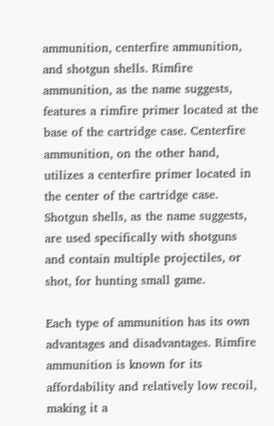ammunition, centerfire ammunition, and shotgun shells. Rimfire ammunition, as the name suggests, features a rimfire primer located at the base of the cartridge case. Centerfire ammunition, on the other hand, utilizes a centerfire primer located in the center of the cartridge case. Shotgun shells, as the name suggests, are used specifically with shotguns and contain multiple projectiles, or shot, for hunting small game.

Each type of ammunition has its own advantages and disadvantages. Rimfire ammunition is known for its affordability and relatively low recoil, making it a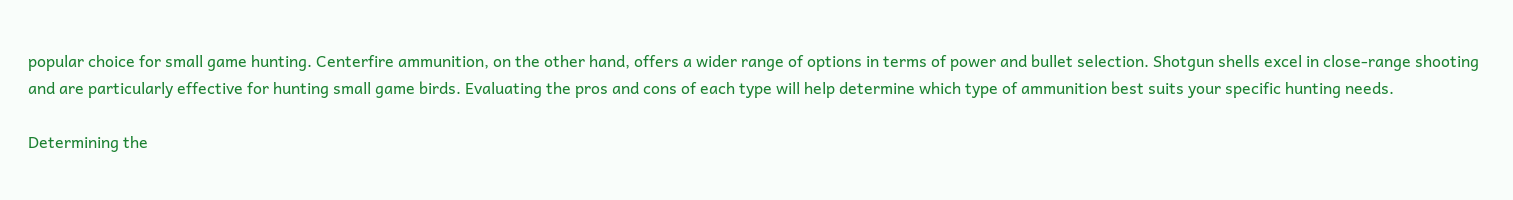popular choice for small game hunting. Centerfire ammunition, on the other hand, offers a wider range of options in terms of power and bullet selection. Shotgun shells excel in close-range shooting and are particularly effective for hunting small game birds. Evaluating the pros and cons of each type will help determine which type of ammunition best suits your specific hunting needs.

Determining the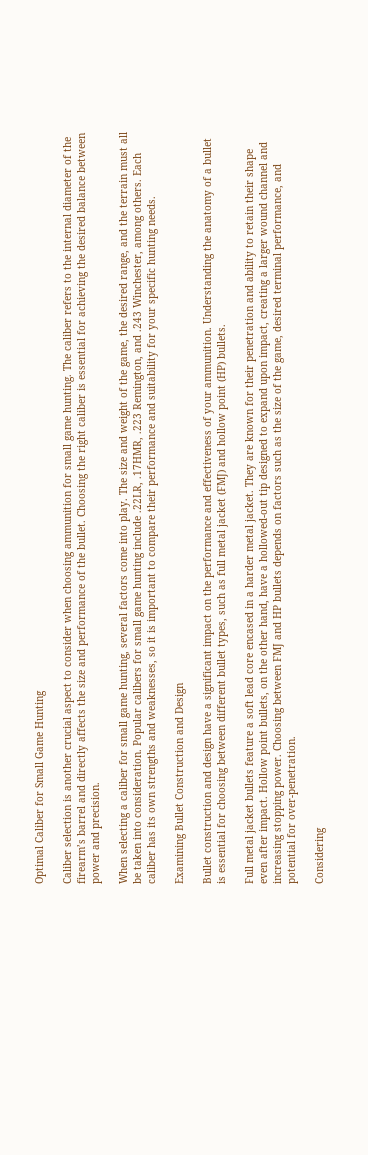Optimal Caliber for Small Game Hunting

Caliber selection is another crucial aspect to consider when choosing ammunition for small game hunting. The caliber refers to the internal diameter of the firearm’s barrel and directly affects the size and performance of the bullet. Choosing the right caliber is essential for achieving the desired balance between power and precision.

When selecting a caliber for small game hunting, several factors come into play. The size and weight of the game, the desired range, and the terrain must all be taken into consideration. Popular calibers for small game hunting include .22LR, .17HMR, .223 Remington, and .243 Winchester, among others. Each caliber has its own strengths and weaknesses, so it is important to compare their performance and suitability for your specific hunting needs.

Examining Bullet Construction and Design

Bullet construction and design have a significant impact on the performance and effectiveness of your ammunition. Understanding the anatomy of a bullet is essential for choosing between different bullet types, such as full metal jacket (FMJ) and hollow point (HP) bullets.

Full metal jacket bullets feature a soft lead core encased in a harder metal jacket. They are known for their penetration and ability to retain their shape even after impact. Hollow point bullets, on the other hand, have a hollowed-out tip designed to expand upon impact, creating a larger wound channel and increasing stopping power. Choosing between FMJ and HP bullets depends on factors such as the size of the game, desired terminal performance, and potential for over-penetration.

Considering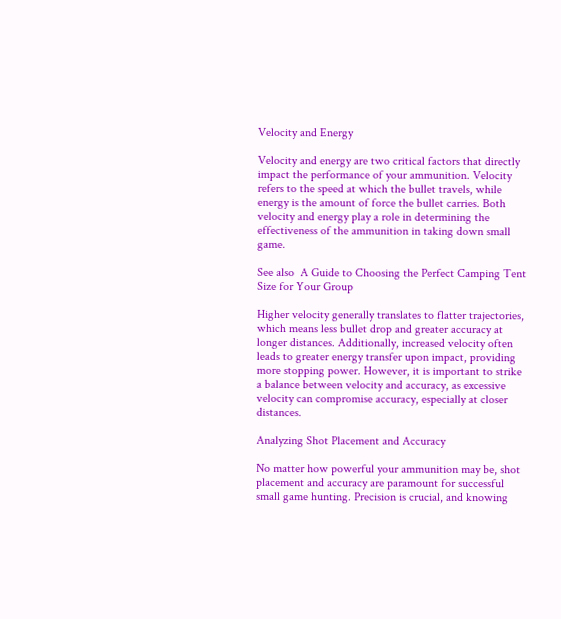Velocity and Energy

Velocity and energy are two critical factors that directly impact the performance of your ammunition. Velocity refers to the speed at which the bullet travels, while energy is the amount of force the bullet carries. Both velocity and energy play a role in determining the effectiveness of the ammunition in taking down small game.

See also  A Guide to Choosing the Perfect Camping Tent Size for Your Group

Higher velocity generally translates to flatter trajectories, which means less bullet drop and greater accuracy at longer distances. Additionally, increased velocity often leads to greater energy transfer upon impact, providing more stopping power. However, it is important to strike a balance between velocity and accuracy, as excessive velocity can compromise accuracy, especially at closer distances.

Analyzing Shot Placement and Accuracy

No matter how powerful your ammunition may be, shot placement and accuracy are paramount for successful small game hunting. Precision is crucial, and knowing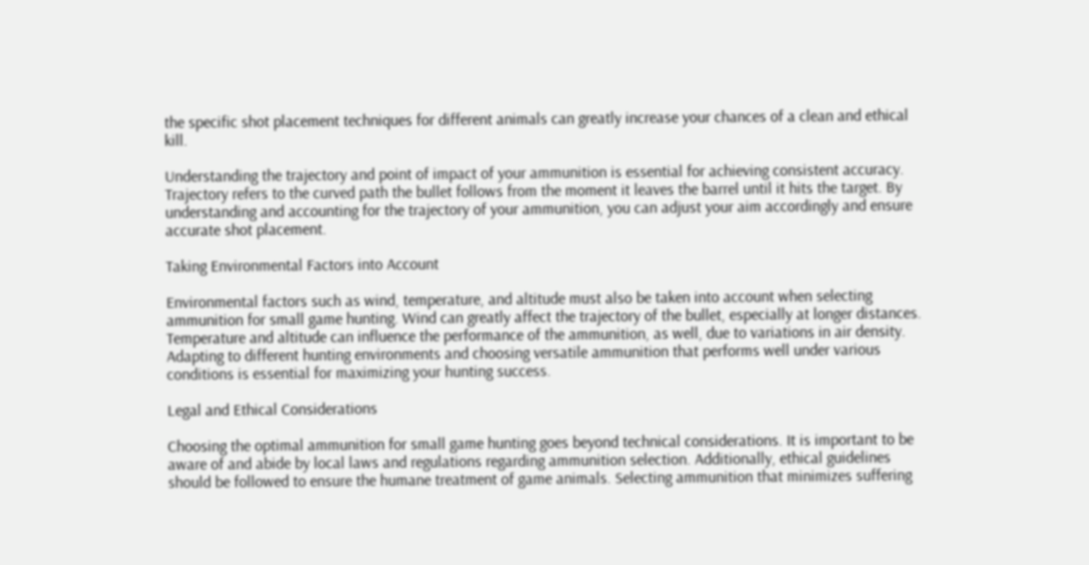the specific shot placement techniques for different animals can greatly increase your chances of a clean and ethical kill.

Understanding the trajectory and point of impact of your ammunition is essential for achieving consistent accuracy. Trajectory refers to the curved path the bullet follows from the moment it leaves the barrel until it hits the target. By understanding and accounting for the trajectory of your ammunition, you can adjust your aim accordingly and ensure accurate shot placement.

Taking Environmental Factors into Account

Environmental factors such as wind, temperature, and altitude must also be taken into account when selecting ammunition for small game hunting. Wind can greatly affect the trajectory of the bullet, especially at longer distances. Temperature and altitude can influence the performance of the ammunition, as well, due to variations in air density. Adapting to different hunting environments and choosing versatile ammunition that performs well under various conditions is essential for maximizing your hunting success.

Legal and Ethical Considerations

Choosing the optimal ammunition for small game hunting goes beyond technical considerations. It is important to be aware of and abide by local laws and regulations regarding ammunition selection. Additionally, ethical guidelines should be followed to ensure the humane treatment of game animals. Selecting ammunition that minimizes suffering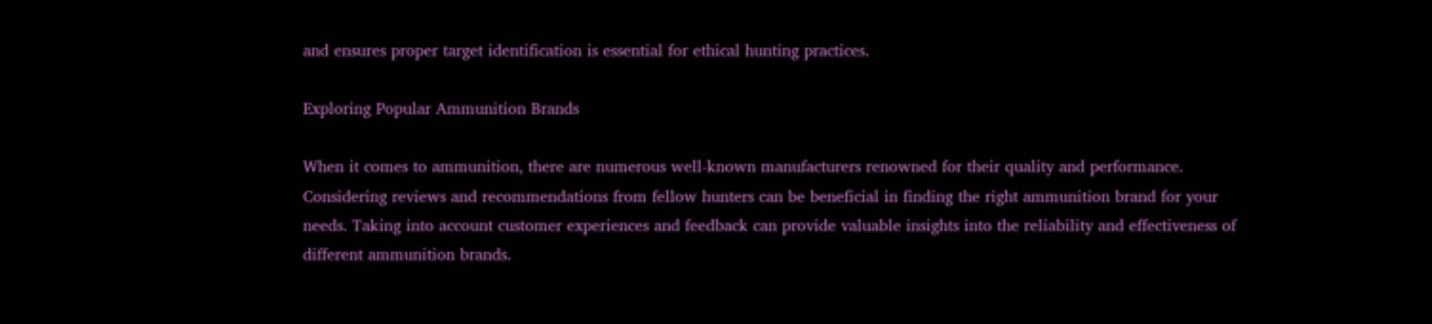and ensures proper target identification is essential for ethical hunting practices.

Exploring Popular Ammunition Brands

When it comes to ammunition, there are numerous well-known manufacturers renowned for their quality and performance. Considering reviews and recommendations from fellow hunters can be beneficial in finding the right ammunition brand for your needs. Taking into account customer experiences and feedback can provide valuable insights into the reliability and effectiveness of different ammunition brands.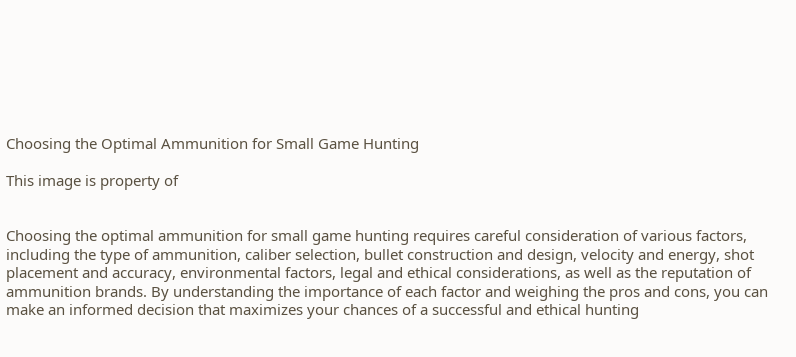Choosing the Optimal Ammunition for Small Game Hunting

This image is property of


Choosing the optimal ammunition for small game hunting requires careful consideration of various factors, including the type of ammunition, caliber selection, bullet construction and design, velocity and energy, shot placement and accuracy, environmental factors, legal and ethical considerations, as well as the reputation of ammunition brands. By understanding the importance of each factor and weighing the pros and cons, you can make an informed decision that maximizes your chances of a successful and ethical hunting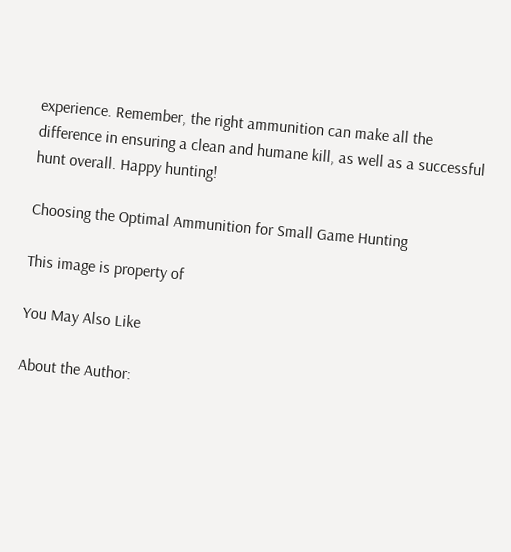experience. Remember, the right ammunition can make all the difference in ensuring a clean and humane kill, as well as a successful hunt overall. Happy hunting!

Choosing the Optimal Ammunition for Small Game Hunting

This image is property of

You May Also Like

About the Author: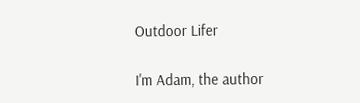Outdoor Lifer

I'm Adam, the author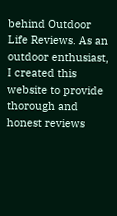behind Outdoor Life Reviews. As an outdoor enthusiast, I created this website to provide thorough and honest reviews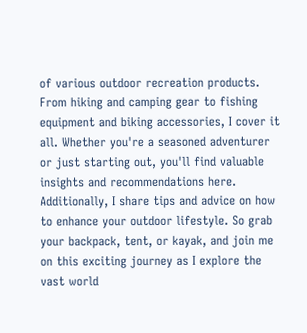of various outdoor recreation products. From hiking and camping gear to fishing equipment and biking accessories, I cover it all. Whether you're a seasoned adventurer or just starting out, you'll find valuable insights and recommendations here. Additionally, I share tips and advice on how to enhance your outdoor lifestyle. So grab your backpack, tent, or kayak, and join me on this exciting journey as I explore the vast world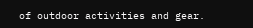of outdoor activities and gear.